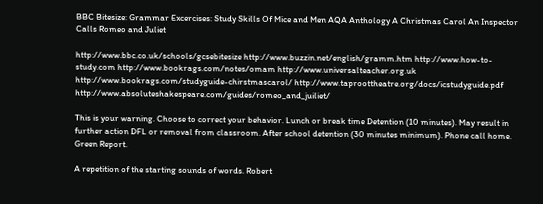BBC Bitesize: Grammar Excercises: Study Skills Of Mice and Men AQA Anthology A Christmas Carol An Inspector Calls Romeo and Juliet

http://www.bbc.co.uk/schools/gcsebitesize http://www.buzzin.net/english/gramm.htm http://www.how-to-study.com http://www.bookrags.com/notes/omam http://www.universalteacher.org.uk http://www.bookrags.com/studyguide-chirstmascarol/ http://www.taproottheatre.org/docs/icstudyguide.pdf http://www.absoluteshakespeare.com/guides/romeo_and_juiliet/

This is your warning. Choose to correct your behavior. Lunch or break time Detention (10 minutes). May result in further action DFL or removal from classroom. After school detention (30 minutes minimum). Phone call home. Green Report.

A repetition of the starting sounds of words. Robert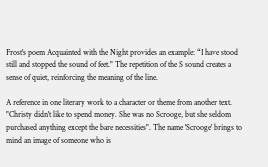Frost's poem Acquainted with the Night provides an example: “I have stood still and stopped the sound of feet." The repetition of the S sound creates a sense of quiet, reinforcing the meaning of the line.

A reference in one literary work to a character or theme from another text. "Christy didn't like to spend money. She was no Scrooge, but she seldom purchased anything except the bare necessities". The name 'Scrooge' brings to mind an image of someone who is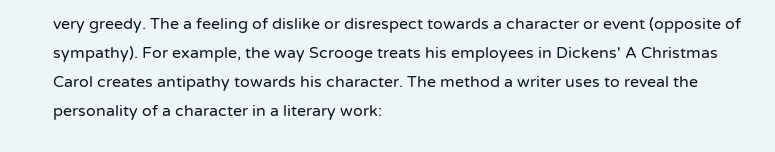very greedy. The a feeling of dislike or disrespect towards a character or event (opposite of sympathy). For example, the way Scrooge treats his employees in Dickens' A Christmas Carol creates antipathy towards his character. The method a writer uses to reveal the personality of a character in a literary work: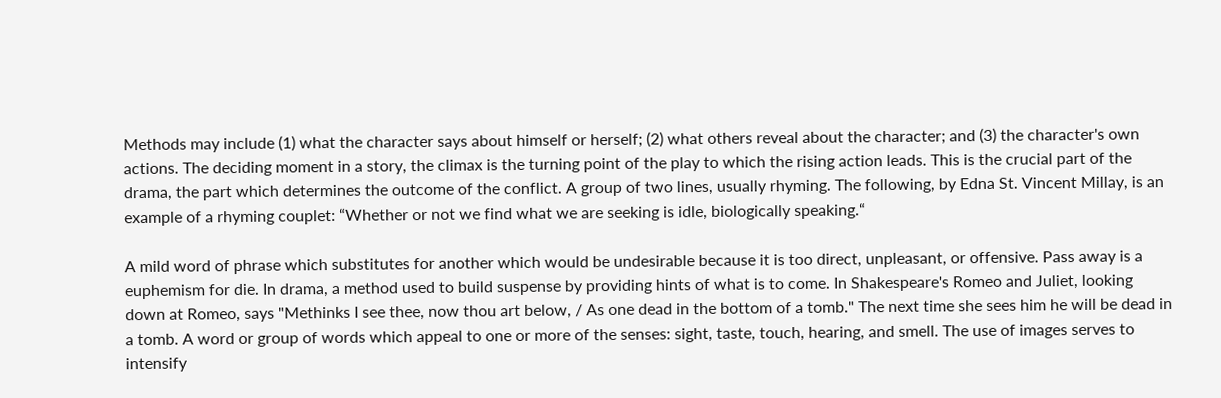Methods may include (1) what the character says about himself or herself; (2) what others reveal about the character; and (3) the character's own actions. The deciding moment in a story, the climax is the turning point of the play to which the rising action leads. This is the crucial part of the drama, the part which determines the outcome of the conflict. A group of two lines, usually rhyming. The following, by Edna St. Vincent Millay, is an example of a rhyming couplet: “Whether or not we find what we are seeking is idle, biologically speaking.“

A mild word of phrase which substitutes for another which would be undesirable because it is too direct, unpleasant, or offensive. Pass away is a euphemism for die. In drama, a method used to build suspense by providing hints of what is to come. In Shakespeare's Romeo and Juliet, looking down at Romeo, says "Methinks I see thee, now thou art below, / As one dead in the bottom of a tomb." The next time she sees him he will be dead in a tomb. A word or group of words which appeal to one or more of the senses: sight, taste, touch, hearing, and smell. The use of images serves to intensify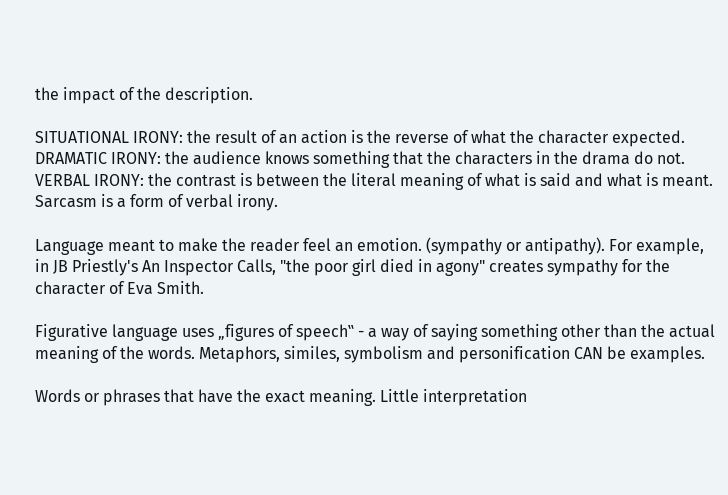the impact of the description.

SITUATIONAL IRONY: the result of an action is the reverse of what the character expected. DRAMATIC IRONY: the audience knows something that the characters in the drama do not. VERBAL IRONY: the contrast is between the literal meaning of what is said and what is meant. Sarcasm is a form of verbal irony.

Language meant to make the reader feel an emotion. (sympathy or antipathy). For example, in JB Priestly's An Inspector Calls, "the poor girl died in agony" creates sympathy for the character of Eva Smith.

Figurative language uses „figures of speech‟ - a way of saying something other than the actual meaning of the words. Metaphors, similes, symbolism and personification CAN be examples.

Words or phrases that have the exact meaning. Little interpretation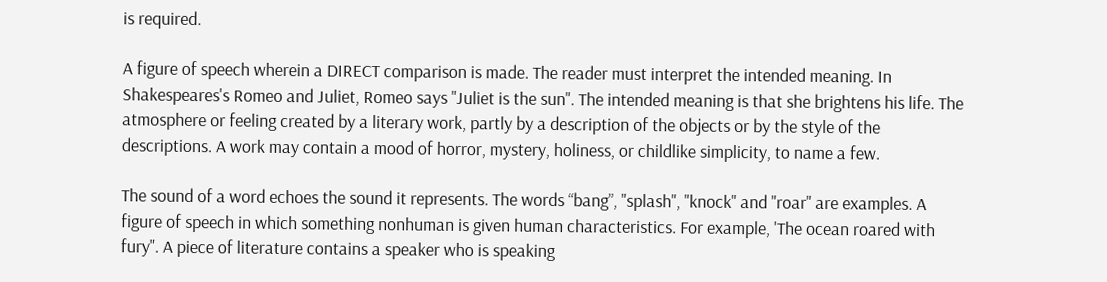is required.

A figure of speech wherein a DIRECT comparison is made. The reader must interpret the intended meaning. In Shakespeares's Romeo and Juliet, Romeo says "Juliet is the sun". The intended meaning is that she brightens his life. The atmosphere or feeling created by a literary work, partly by a description of the objects or by the style of the descriptions. A work may contain a mood of horror, mystery, holiness, or childlike simplicity, to name a few.

The sound of a word echoes the sound it represents. The words “bang”, "splash", "knock" and "roar" are examples. A figure of speech in which something nonhuman is given human characteristics. For example, 'The ocean roared with fury". A piece of literature contains a speaker who is speaking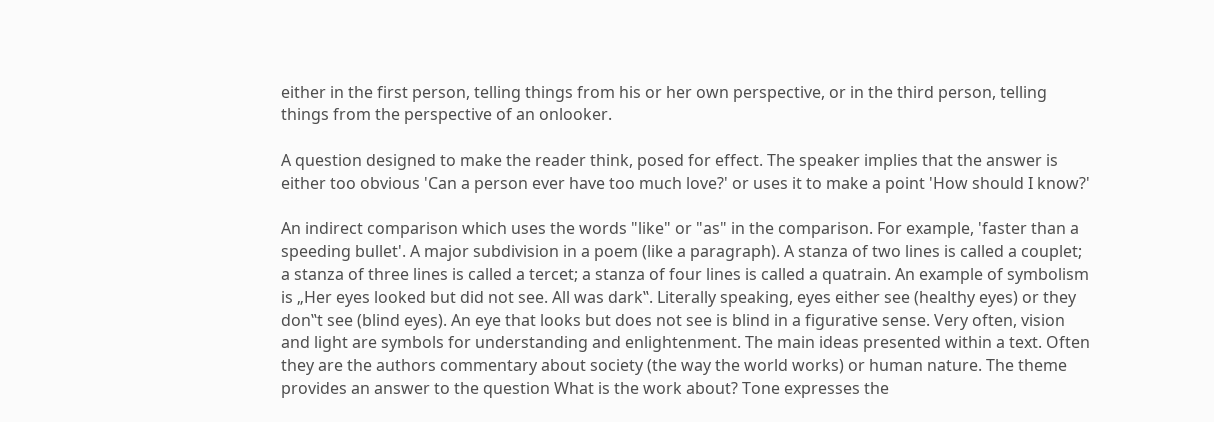either in the first person, telling things from his or her own perspective, or in the third person, telling things from the perspective of an onlooker.

A question designed to make the reader think, posed for effect. The speaker implies that the answer is either too obvious 'Can a person ever have too much love?' or uses it to make a point 'How should I know?'

An indirect comparison which uses the words "like" or "as" in the comparison. For example, 'faster than a speeding bullet'. A major subdivision in a poem (like a paragraph). A stanza of two lines is called a couplet; a stanza of three lines is called a tercet; a stanza of four lines is called a quatrain. An example of symbolism is „Her eyes looked but did not see. All was dark‟. Literally speaking, eyes either see (healthy eyes) or they don‟t see (blind eyes). An eye that looks but does not see is blind in a figurative sense. Very often, vision and light are symbols for understanding and enlightenment. The main ideas presented within a text. Often they are the authors commentary about society (the way the world works) or human nature. The theme provides an answer to the question What is the work about? Tone expresses the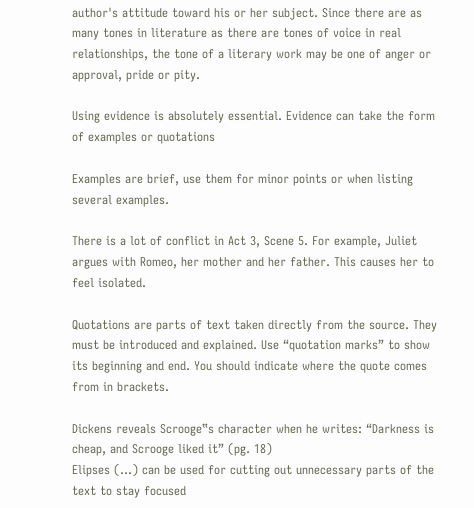author's attitude toward his or her subject. Since there are as many tones in literature as there are tones of voice in real relationships, the tone of a literary work may be one of anger or approval, pride or pity.

Using evidence is absolutely essential. Evidence can take the form of examples or quotations

Examples are brief, use them for minor points or when listing several examples.

There is a lot of conflict in Act 3, Scene 5. For example, Juliet argues with Romeo, her mother and her father. This causes her to feel isolated.

Quotations are parts of text taken directly from the source. They must be introduced and explained. Use “quotation marks” to show its beginning and end. You should indicate where the quote comes from in brackets.

Dickens reveals Scrooge‟s character when he writes: “Darkness is cheap, and Scrooge liked it” (pg. 18)
Elipses (…) can be used for cutting out unnecessary parts of the text to stay focused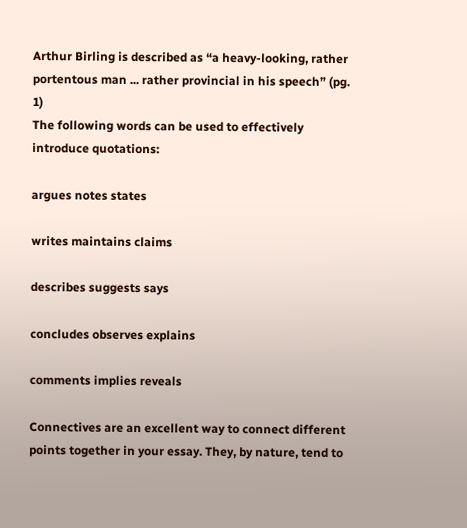Arthur Birling is described as “a heavy-looking, rather portentous man ... rather provincial in his speech” (pg. 1)
The following words can be used to effectively introduce quotations:

argues notes states

writes maintains claims

describes suggests says

concludes observes explains

comments implies reveals

Connectives are an excellent way to connect different points together in your essay. They, by nature, tend to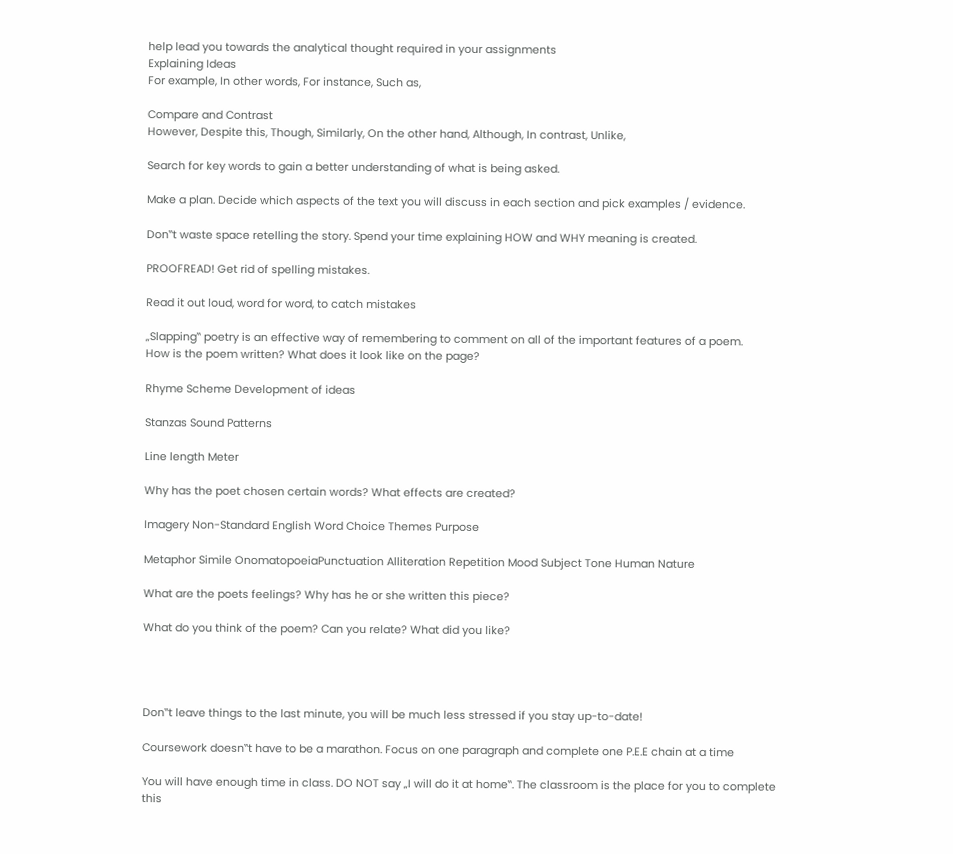help lead you towards the analytical thought required in your assignments
Explaining Ideas
For example, In other words, For instance, Such as,

Compare and Contrast
However, Despite this, Though, Similarly, On the other hand, Although, In contrast, Unlike,

Search for key words to gain a better understanding of what is being asked.

Make a plan. Decide which aspects of the text you will discuss in each section and pick examples / evidence.

Don‟t waste space retelling the story. Spend your time explaining HOW and WHY meaning is created.

PROOFREAD! Get rid of spelling mistakes.

Read it out loud, word for word, to catch mistakes

„Slapping‟ poetry is an effective way of remembering to comment on all of the important features of a poem.
How is the poem written? What does it look like on the page?

Rhyme Scheme Development of ideas

Stanzas Sound Patterns

Line length Meter

Why has the poet chosen certain words? What effects are created?

Imagery Non-Standard English Word Choice Themes Purpose

Metaphor Simile OnomatopoeiaPunctuation Alliteration Repetition Mood Subject Tone Human Nature

What are the poets feelings? Why has he or she written this piece?

What do you think of the poem? Can you relate? What did you like?




Don‟t leave things to the last minute, you will be much less stressed if you stay up-to-date!

Coursework doesn‟t have to be a marathon. Focus on one paragraph and complete one P.E.E chain at a time

You will have enough time in class. DO NOT say „I will do it at home‟. The classroom is the place for you to complete this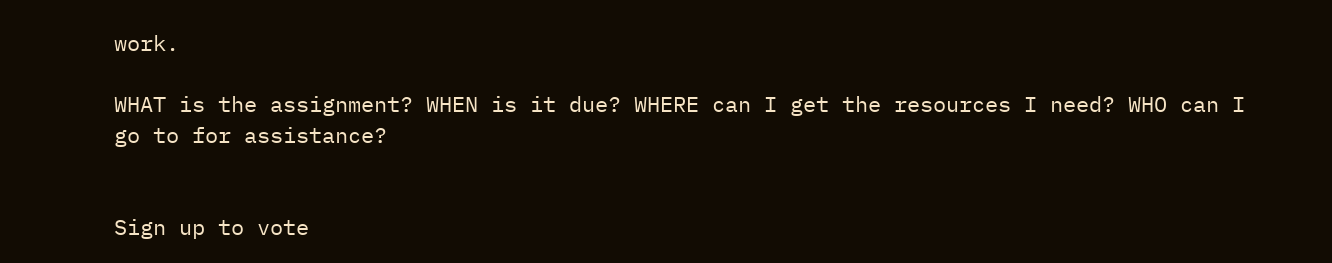work.

WHAT is the assignment? WHEN is it due? WHERE can I get the resources I need? WHO can I go to for assistance?


Sign up to vote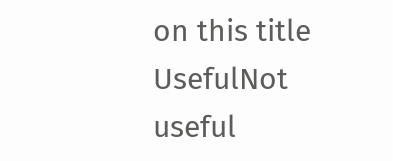on this title
UsefulNot useful